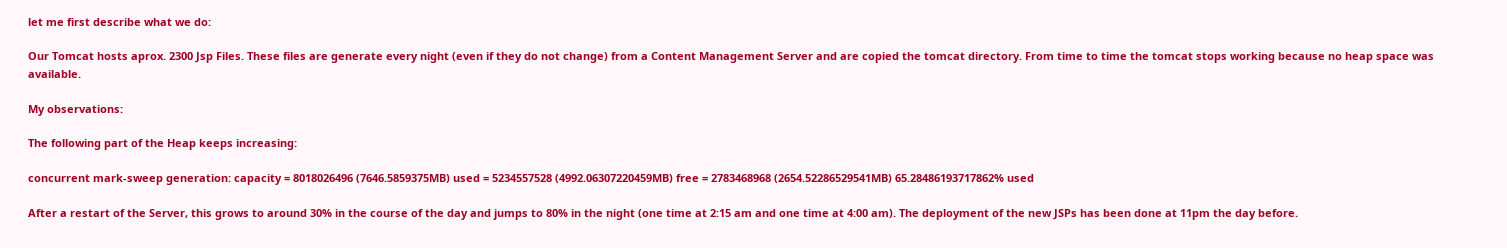let me first describe what we do:

Our Tomcat hosts aprox. 2300 Jsp Files. These files are generate every night (even if they do not change) from a Content Management Server and are copied the tomcat directory. From time to time the tomcat stops working because no heap space was available.

My observations:

The following part of the Heap keeps increasing:

concurrent mark-sweep generation: capacity = 8018026496 (7646.5859375MB) used = 5234557528 (4992.06307220459MB) free = 2783468968 (2654.52286529541MB) 65.28486193717862% used

After a restart of the Server, this grows to around 30% in the course of the day and jumps to 80% in the night (one time at 2:15 am and one time at 4:00 am). The deployment of the new JSPs has been done at 11pm the day before.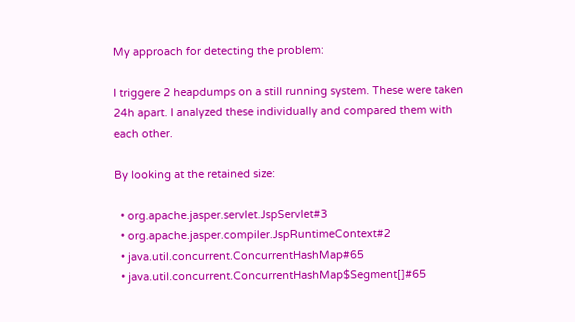My approach for detecting the problem:

I triggere 2 heapdumps on a still running system. These were taken 24h apart. I analyzed these individually and compared them with each other.

By looking at the retained size:

  • org.apache.jasper.servlet.JspServlet#3
  • org.apache.jasper.compiler.JspRuntimeContext#2
  • java.util.concurrent.ConcurrentHashMap#65
  • java.util.concurrent.ConcurrentHashMap$Segment[]#65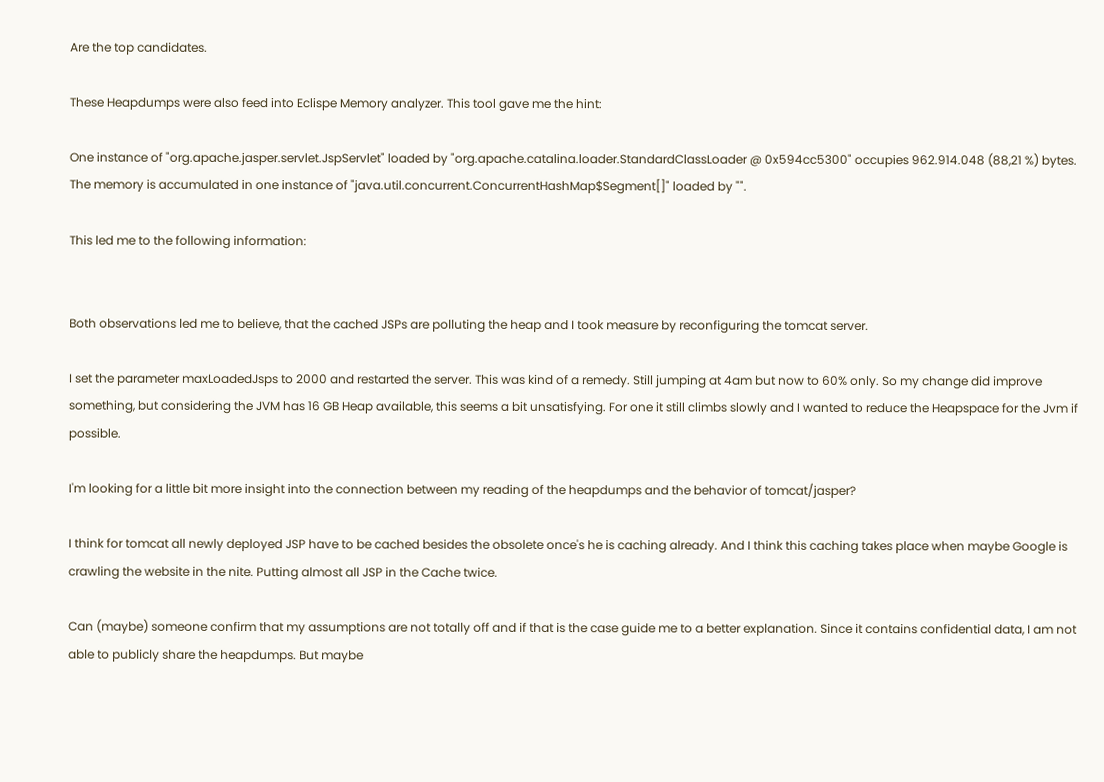Are the top candidates.

These Heapdumps were also feed into Eclispe Memory analyzer. This tool gave me the hint:

One instance of "org.apache.jasper.servlet.JspServlet" loaded by "org.apache.catalina.loader.StandardClassLoader @ 0x594cc5300" occupies 962.914.048 (88,21 %) bytes. The memory is accumulated in one instance of "java.util.concurrent.ConcurrentHashMap$Segment[]" loaded by "".

This led me to the following information:


Both observations led me to believe, that the cached JSPs are polluting the heap and I took measure by reconfiguring the tomcat server.

I set the parameter maxLoadedJsps to 2000 and restarted the server. This was kind of a remedy. Still jumping at 4am but now to 60% only. So my change did improve something, but considering the JVM has 16 GB Heap available, this seems a bit unsatisfying. For one it still climbs slowly and I wanted to reduce the Heapspace for the Jvm if possible.

I'm looking for a little bit more insight into the connection between my reading of the heapdumps and the behavior of tomcat/jasper?

I think for tomcat all newly deployed JSP have to be cached besides the obsolete once's he is caching already. And I think this caching takes place when maybe Google is crawling the website in the nite. Putting almost all JSP in the Cache twice.

Can (maybe) someone confirm that my assumptions are not totally off and if that is the case guide me to a better explanation. Since it contains confidential data, I am not able to publicly share the heapdumps. But maybe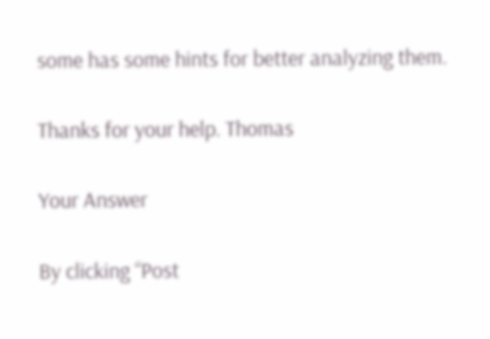some has some hints for better analyzing them.

Thanks for your help. Thomas

Your Answer

By clicking “Post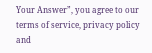Your Answer”, you agree to our terms of service, privacy policy and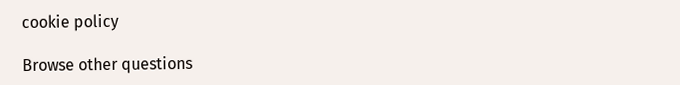cookie policy

Browse other questions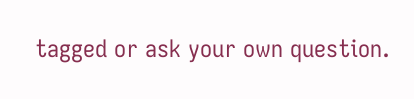tagged or ask your own question.